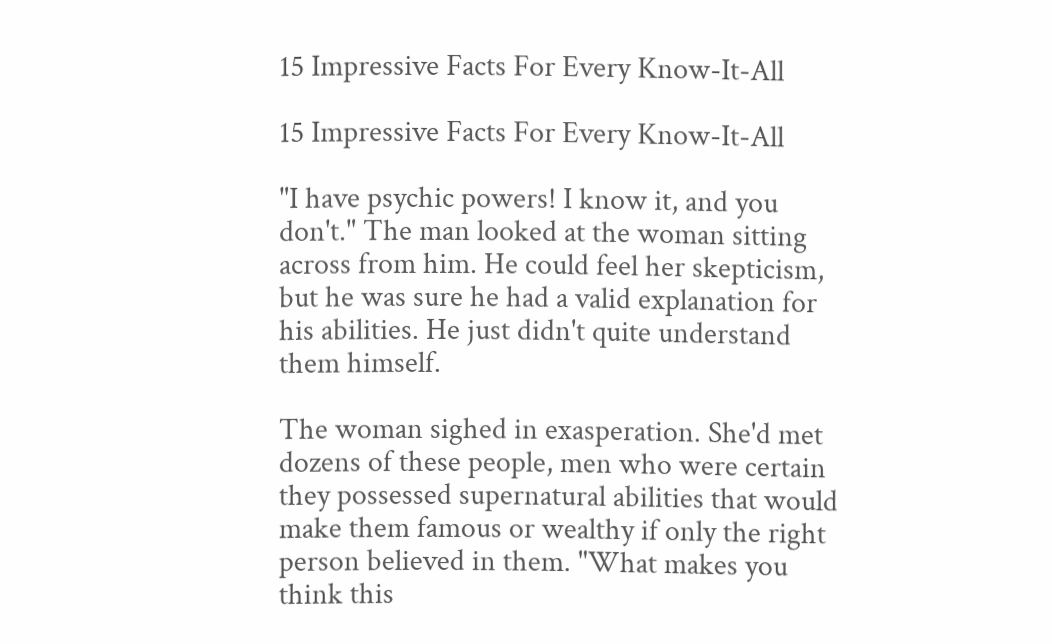15 Impressive Facts For Every Know-It-All

15 Impressive Facts For Every Know-It-All

"I have psychic powers! I know it, and you don't." The man looked at the woman sitting across from him. He could feel her skepticism, but he was sure he had a valid explanation for his abilities. He just didn't quite understand them himself.

The woman sighed in exasperation. She'd met dozens of these people, men who were certain they possessed supernatural abilities that would make them famous or wealthy if only the right person believed in them. "What makes you think this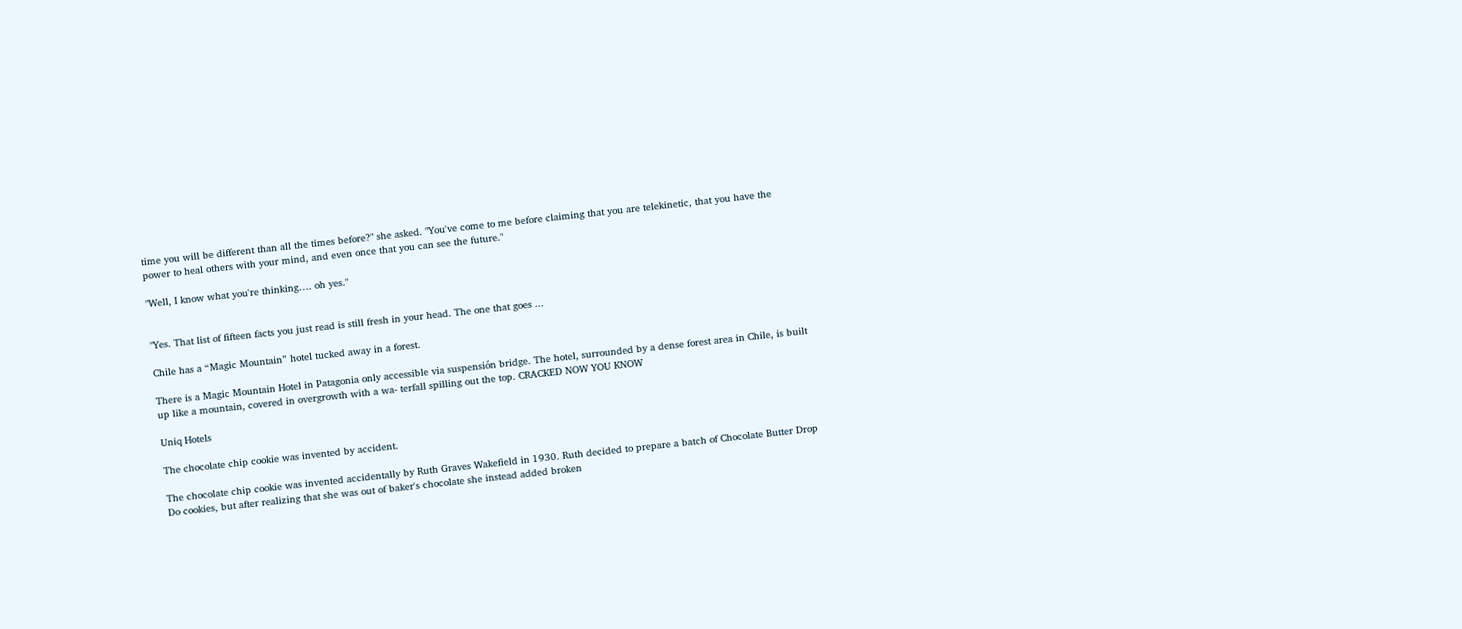time you will be different than all the times before?" she asked. "You've come to me before claiming that you are telekinetic, that you have the power to heal others with your mind, and even once that you can see the future."

"Well, I know what you're thinking…. oh yes."


"Yes. That list of fifteen facts you just read is still fresh in your head. The one that goes ...

Chile has a “Magic Mountain” hotel tucked away in a forest.

There is a Magic Mountain Hotel in Patagonia only accessible via suspensión bridge. The hotel, surrounded by a dense forest area in Chile, is built up like a mountain, covered in overgrowth with a wa- terfall spilling out the top. CRACKED NOW YOU KNOW

Uniq Hotels

The chocolate chip cookie was invented by accident.

The chocolate chip cookie was invented accidentally by Ruth Graves Wakefield in 1930. Ruth decided to prepare a batch of Chocolate Butter Drop Do cookies, but after realizing that she was out of baker's chocolate she instead added broken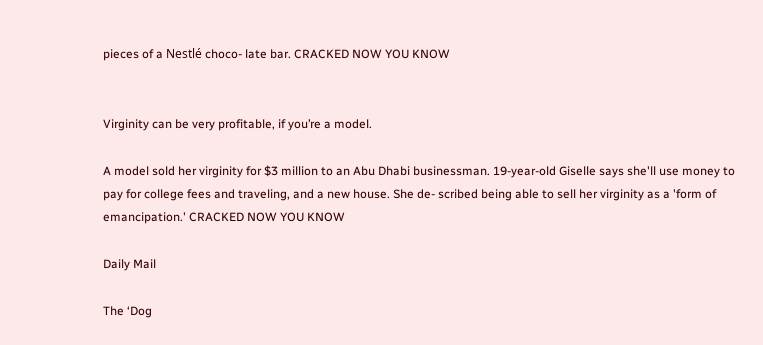pieces of a Nestlé choco- late bar. CRACKED NOW YOU KNOW


Virginity can be very profitable, if you’re a model.

A model sold her virginity for $3 million to an Abu Dhabi businessman. 19-year-old Giselle says she'll use money to pay for college fees and traveling, and a new house. She de- scribed being able to sell her virginity as a 'form of emancipation.' CRACKED NOW YOU KNOW

Daily Mail

The ‘Dog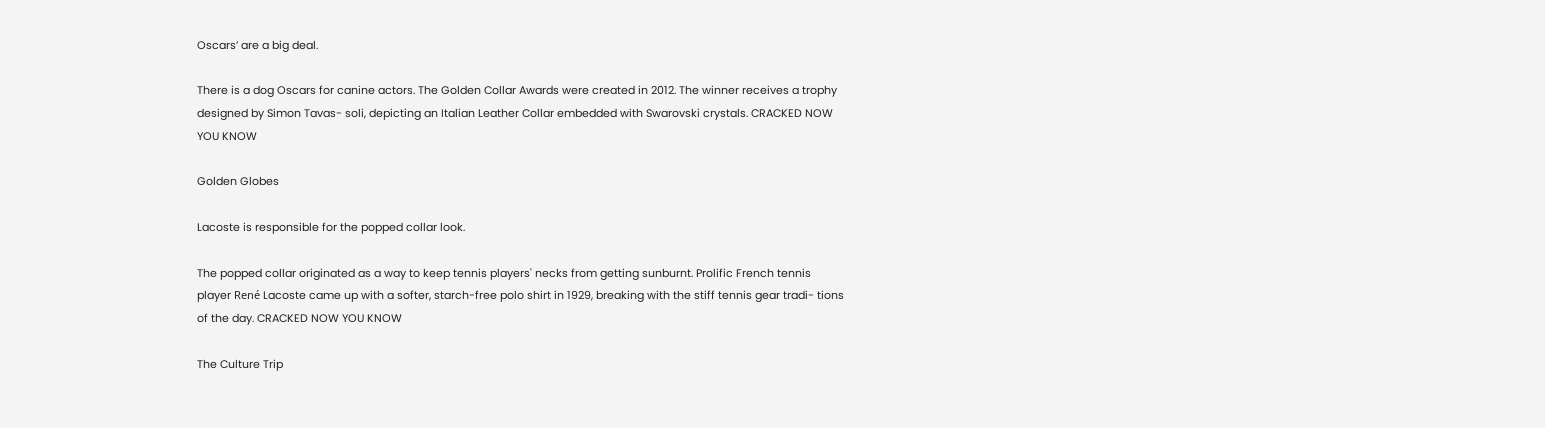Oscars’ are a big deal.

There is a dog Oscars for canine actors. The Golden Collar Awards were created in 2012. The winner receives a trophy designed by Simon Tavas- soli, depicting an Italian Leather Collar embedded with Swarovski crystals. CRACKED NOW YOU KNOW

Golden Globes

Lacoste is responsible for the popped collar look.

The popped collar originated as a way to keep tennis players' necks from getting sunburnt. Prolific French tennis player René Lacoste came up with a softer, starch-free polo shirt in 1929, breaking with the stiff tennis gear tradi- tions of the day. CRACKED NOW YOU KNOW

The Culture Trip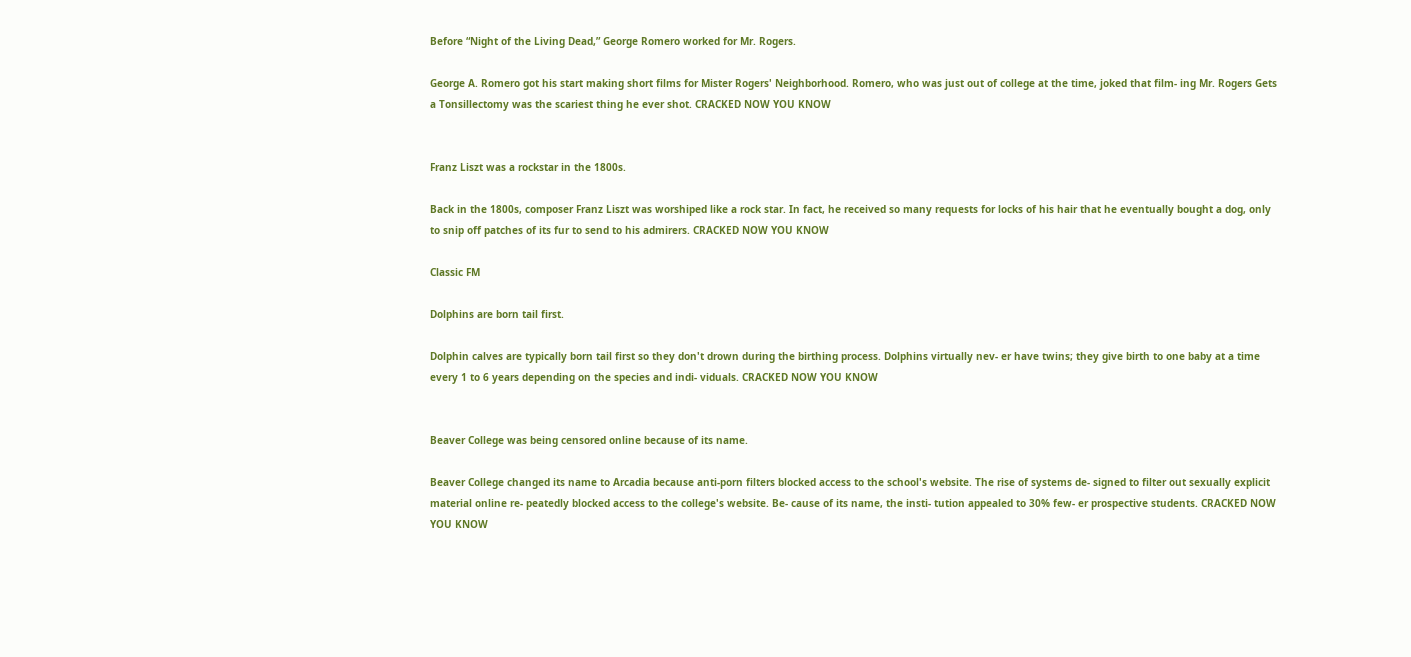Before “Night of the Living Dead,” George Romero worked for Mr. Rogers.

George A. Romero got his start making short films for Mister Rogers' Neighborhood. Romero, who was just out of college at the time, joked that film- ing Mr. Rogers Gets a Tonsillectomy was the scariest thing he ever shot. CRACKED NOW YOU KNOW


Franz Liszt was a rockstar in the 1800s.

Back in the 1800s, composer Franz Liszt was worshiped like a rock star. In fact, he received so many requests for locks of his hair that he eventually bought a dog, only to snip off patches of its fur to send to his admirers. CRACKED NOW YOU KNOW

Classic FM

Dolphins are born tail first.

Dolphin calves are typically born tail first so they don't drown during the birthing process. Dolphins virtually nev- er have twins; they give birth to one baby at a time every 1 to 6 years depending on the species and indi- viduals. CRACKED NOW YOU KNOW


Beaver College was being censored online because of its name.

Beaver College changed its name to Arcadia because anti-porn filters blocked access to the school's website. The rise of systems de- signed to filter out sexually explicit material online re- peatedly blocked access to the college's website. Be- cause of its name, the insti- tution appealed to 30% few- er prospective students. CRACKED NOW YOU KNOW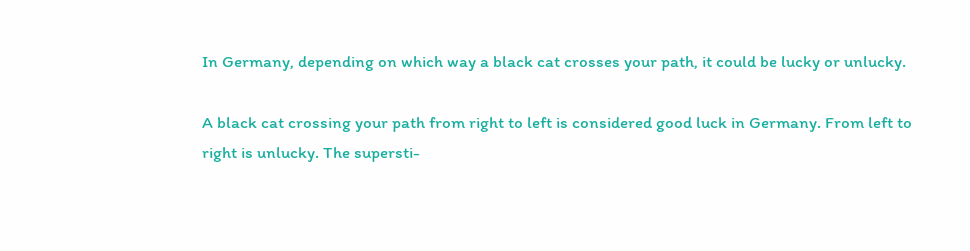In Germany, depending on which way a black cat crosses your path, it could be lucky or unlucky.

A black cat crossing your path from right to left is considered good luck in Germany. From left to right is unlucky. The supersti-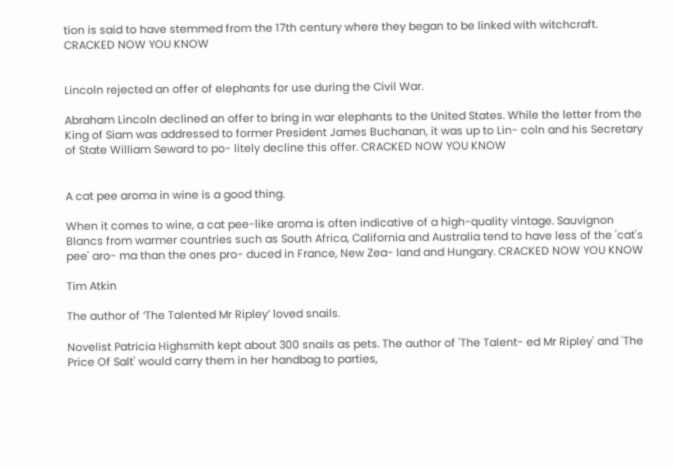tion is said to have stemmed from the 17th century where they began to be linked with witchcraft. CRACKED NOW YOU KNOW


Lincoln rejected an offer of elephants for use during the Civil War.

Abraham Lincoln declined an offer to bring in war elephants to the United States. While the letter from the King of Siam was addressed to former President James Buchanan, it was up to Lin- coln and his Secretary of State William Seward to po- litely decline this offer. CRACKED NOW YOU KNOW


A cat pee aroma in wine is a good thing.

When it comes to wine, a cat pee-like aroma is often indicative of a high-quality vintage. Sauvignon Blancs from warmer countries such as South Africa, California and Australia tend to have less of the 'cat's pee' aro- ma than the ones pro- duced in France, New Zea- land and Hungary. CRACKED NOW YOU KNOW

Tim Atkin

The author of ‘The Talented Mr Ripley’ loved snails.

Novelist Patricia Highsmith kept about 300 snails as pets. The author of 'The Talent- ed Mr Ripley' and 'The Price Of Salt' would carry them in her handbag to parties,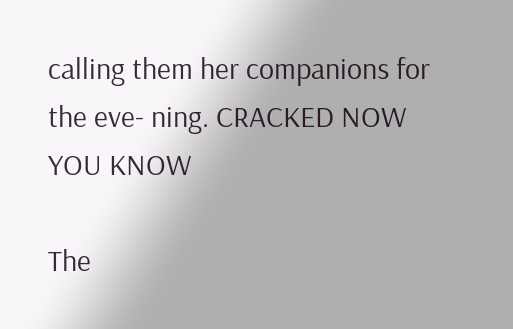calling them her companions for the eve- ning. CRACKED NOW YOU KNOW

The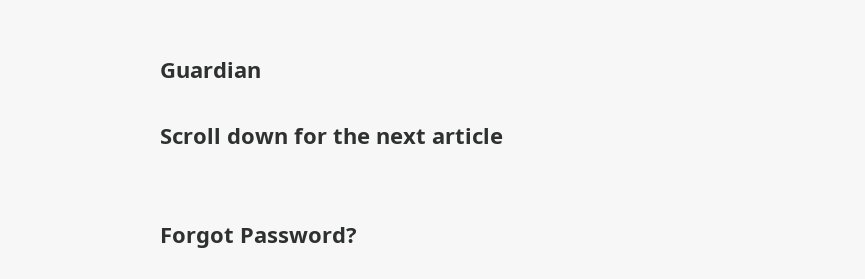Guardian

Scroll down for the next article


Forgot Password?